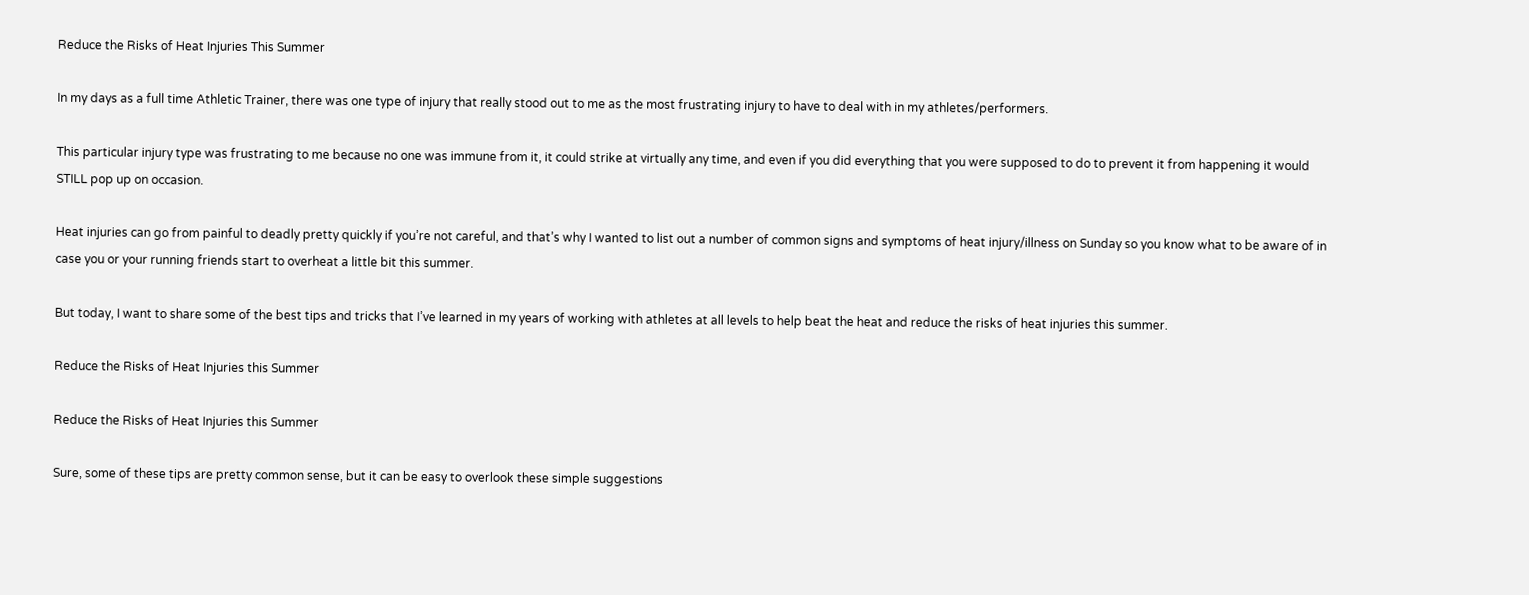Reduce the Risks of Heat Injuries This Summer

In my days as a full time Athletic Trainer, there was one type of injury that really stood out to me as the most frustrating injury to have to deal with in my athletes/performers.

This particular injury type was frustrating to me because no one was immune from it, it could strike at virtually any time, and even if you did everything that you were supposed to do to prevent it from happening it would STILL pop up on occasion.

Heat injuries can go from painful to deadly pretty quickly if you’re not careful, and that’s why I wanted to list out a number of common signs and symptoms of heat injury/illness on Sunday so you know what to be aware of in case you or your running friends start to overheat a little bit this summer.

But today, I want to share some of the best tips and tricks that I’ve learned in my years of working with athletes at all levels to help beat the heat and reduce the risks of heat injuries this summer.

Reduce the Risks of Heat Injuries this Summer

Reduce the Risks of Heat Injuries this Summer

Sure, some of these tips are pretty common sense, but it can be easy to overlook these simple suggestions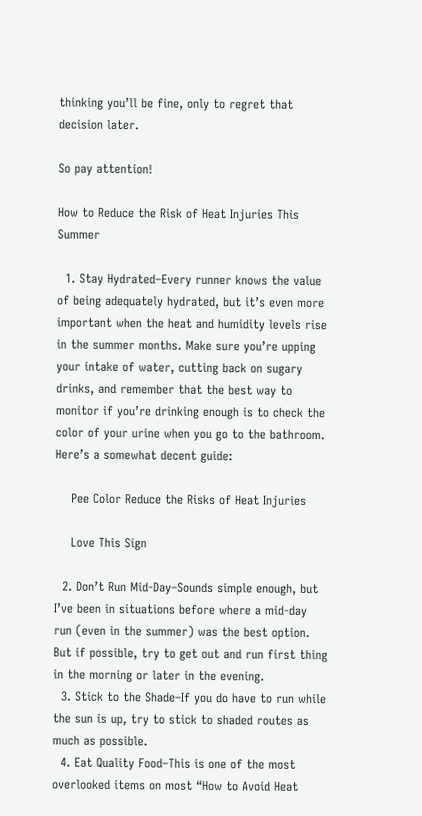thinking you’ll be fine, only to regret that decision later.

So pay attention!

How to Reduce the Risk of Heat Injuries This Summer

  1. Stay Hydrated–Every runner knows the value of being adequately hydrated, but it’s even more important when the heat and humidity levels rise in the summer months. Make sure you’re upping your intake of water, cutting back on sugary drinks, and remember that the best way to monitor if you’re drinking enough is to check the color of your urine when you go to the bathroom. Here’s a somewhat decent guide:

    Pee Color Reduce the Risks of Heat Injuries

    Love This Sign

  2. Don’t Run Mid-Day–Sounds simple enough, but I’ve been in situations before where a mid-day run (even in the summer) was the best option. But if possible, try to get out and run first thing in the morning or later in the evening.
  3. Stick to the Shade–If you do have to run while the sun is up, try to stick to shaded routes as much as possible.
  4. Eat Quality Food–This is one of the most overlooked items on most “How to Avoid Heat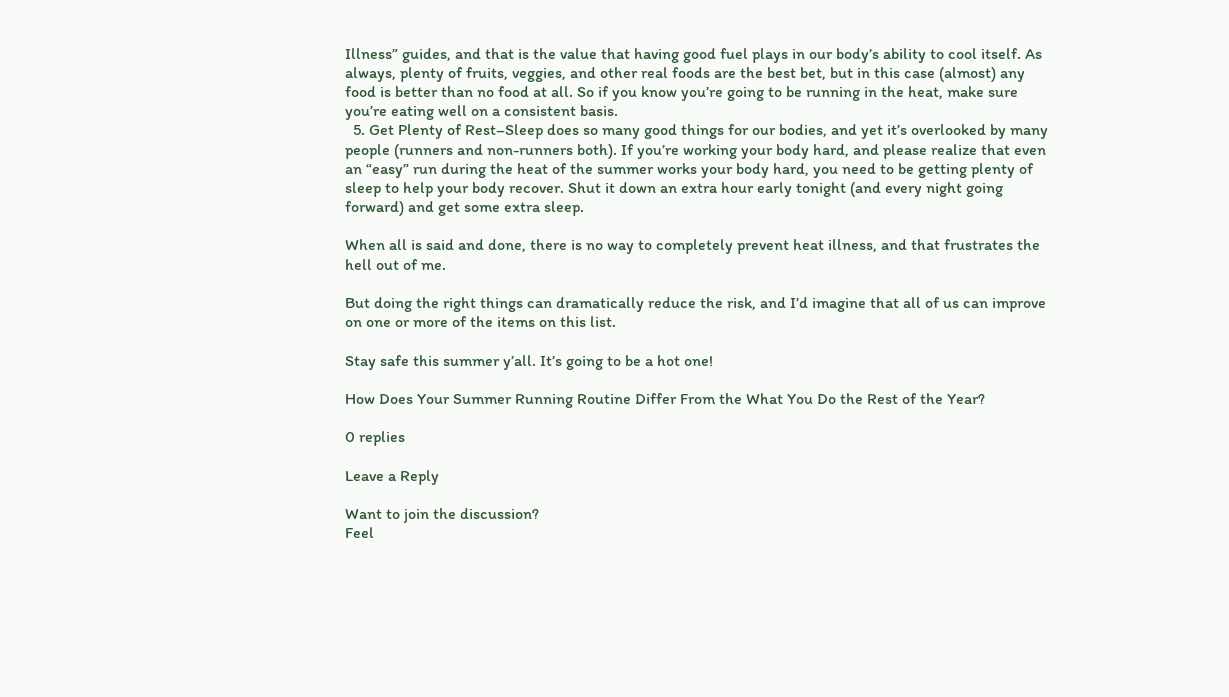Illness” guides, and that is the value that having good fuel plays in our body’s ability to cool itself. As always, plenty of fruits, veggies, and other real foods are the best bet, but in this case (almost) any food is better than no food at all. So if you know you’re going to be running in the heat, make sure you’re eating well on a consistent basis.
  5. Get Plenty of Rest–Sleep does so many good things for our bodies, and yet it’s overlooked by many people (runners and non-runners both). If you’re working your body hard, and please realize that even an “easy” run during the heat of the summer works your body hard, you need to be getting plenty of sleep to help your body recover. Shut it down an extra hour early tonight (and every night going forward) and get some extra sleep.

When all is said and done, there is no way to completely prevent heat illness, and that frustrates the hell out of me.

But doing the right things can dramatically reduce the risk, and I’d imagine that all of us can improve on one or more of the items on this list.

Stay safe this summer y’all. It’s going to be a hot one!

How Does Your Summer Running Routine Differ From the What You Do the Rest of the Year?

0 replies

Leave a Reply

Want to join the discussion?
Feel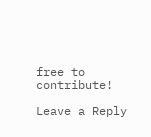free to contribute!

Leave a Reply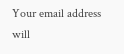Your email address will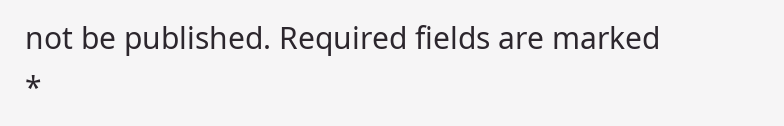not be published. Required fields are marked *